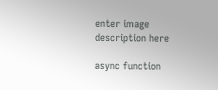enter image description here

async function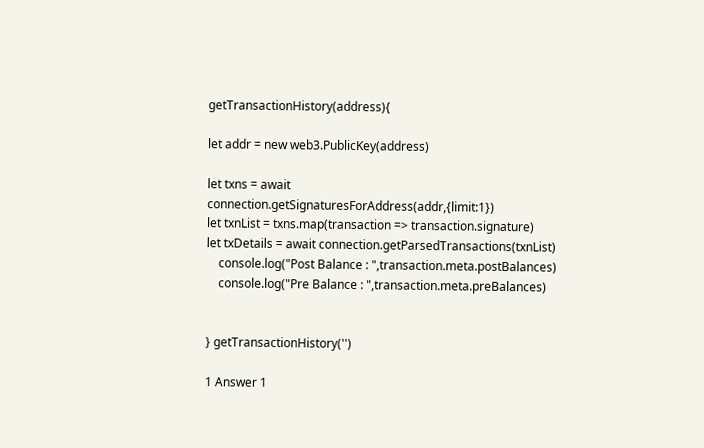getTransactionHistory(address){

let addr = new web3.PublicKey(address)

let txns = await connection.getSignaturesForAddress(addr,{limit:1})
let txnList = txns.map(transaction => transaction.signature)
let txDetails = await connection.getParsedTransactions(txnList)
    console.log("Post Balance : ",transaction.meta.postBalances)
    console.log("Pre Balance : ",transaction.meta.preBalances)


} getTransactionHistory('')

1 Answer 1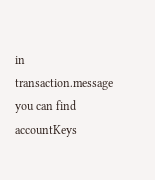in transaction.message you can find accountKeys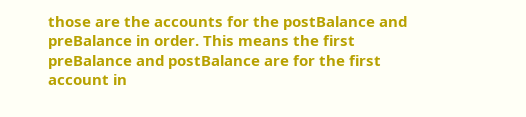those are the accounts for the postBalance and preBalance in order. This means the first preBalance and postBalance are for the first account in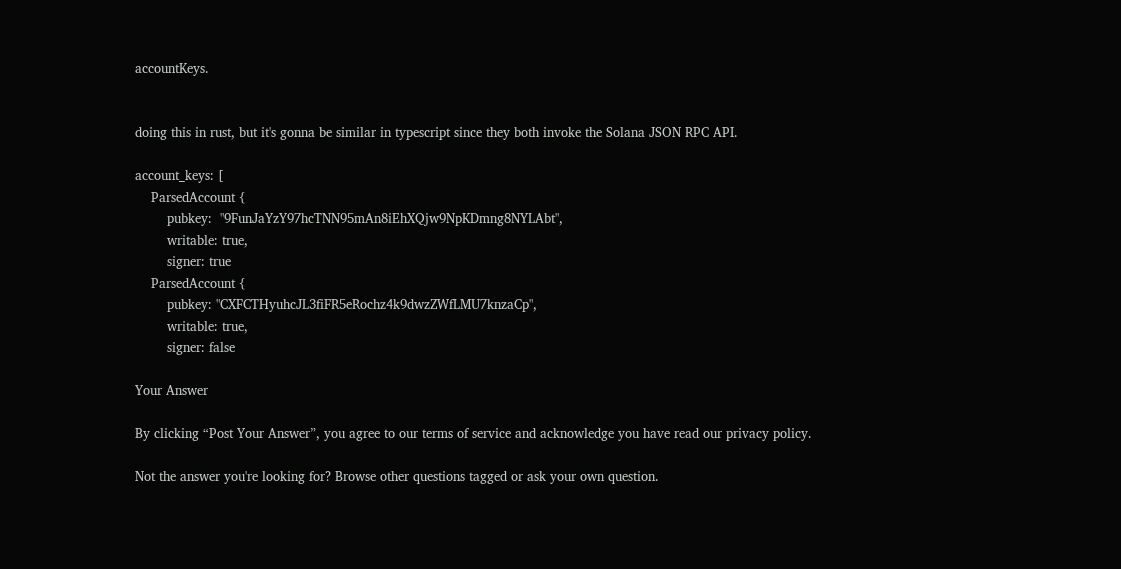accountKeys.


doing this in rust, but it's gonna be similar in typescript since they both invoke the Solana JSON RPC API.

account_keys: [
    ParsedAccount {
        pubkey:  "9FunJaYzY97hcTNN95mAn8iEhXQjw9NpKDmng8NYLAbt",
        writable: true,
        signer: true
    ParsedAccount {
        pubkey: "CXFCTHyuhcJL3fiFR5eRochz4k9dwzZWfLMU7knzaCp",
        writable: true,
        signer: false

Your Answer

By clicking “Post Your Answer”, you agree to our terms of service and acknowledge you have read our privacy policy.

Not the answer you're looking for? Browse other questions tagged or ask your own question.